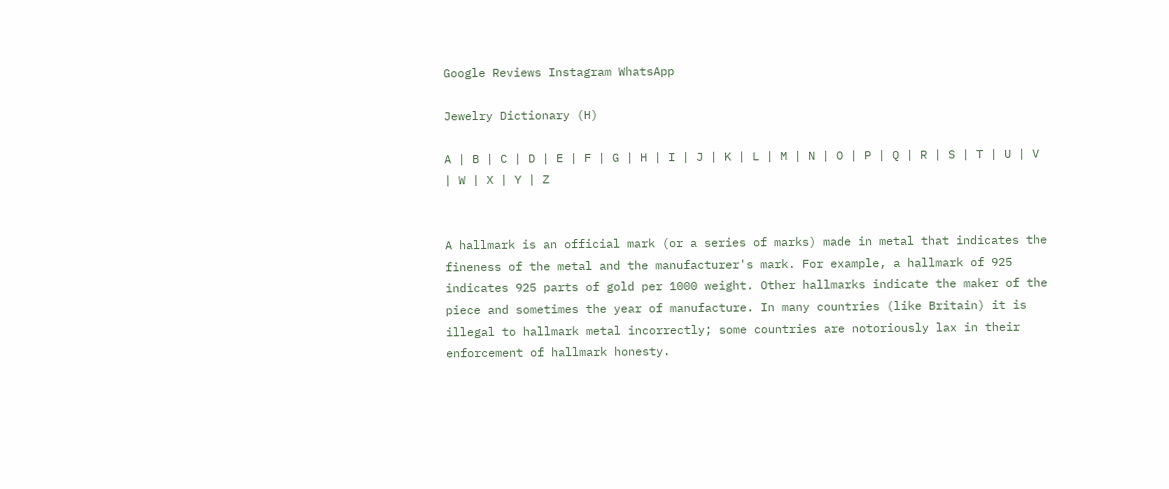Google Reviews Instagram WhatsApp

Jewelry Dictionary (H)

A | B | C | D | E | F | G | H | I | J | K | L | M | N | O | P | Q | R | S | T | U | V | W | X | Y | Z


A hallmark is an official mark (or a series of marks) made in metal that indicates the fineness of the metal and the manufacturer's mark. For example, a hallmark of 925 indicates 925 parts of gold per 1000 weight. Other hallmarks indicate the maker of the piece and sometimes the year of manufacture. In many countries (like Britain) it is illegal to hallmark metal incorrectly; some countries are notoriously lax in their enforcement of hallmark honesty.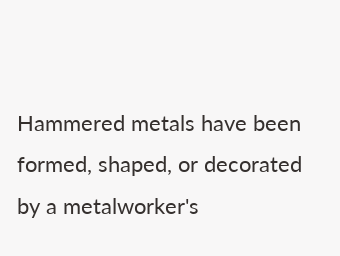Hammered metals have been formed, shaped, or decorated by a metalworker's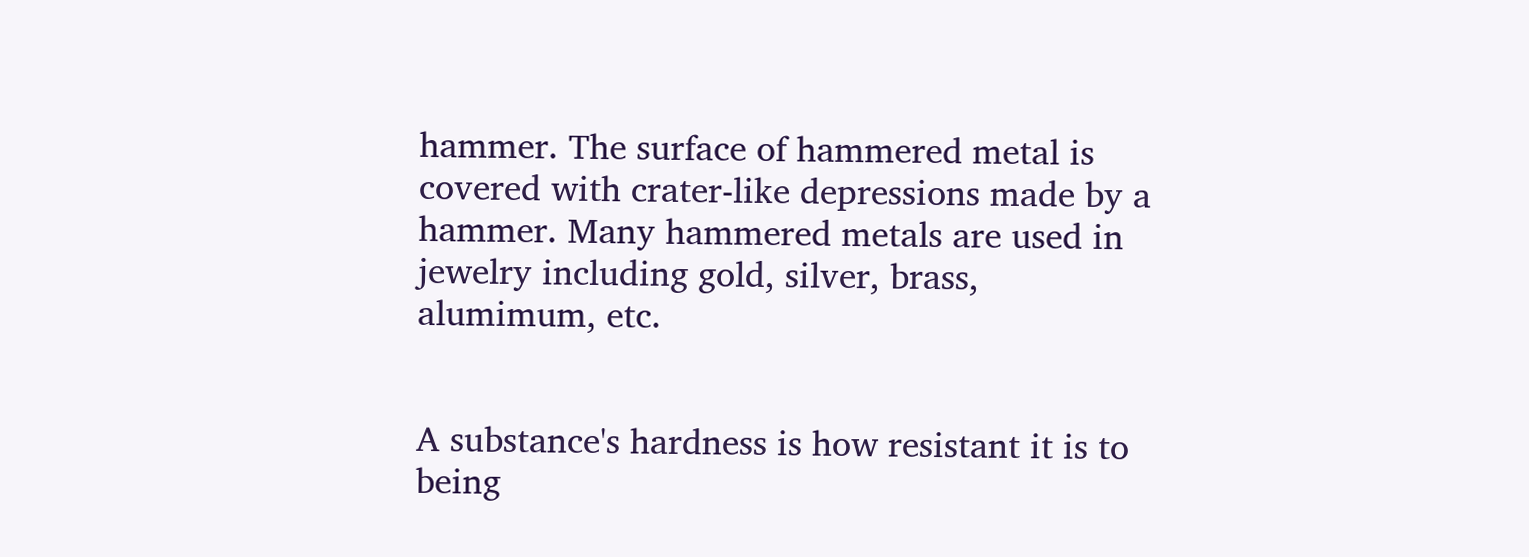hammer. The surface of hammered metal is covered with crater-like depressions made by a hammer. Many hammered metals are used in jewelry including gold, silver, brass, alumimum, etc.


A substance's hardness is how resistant it is to being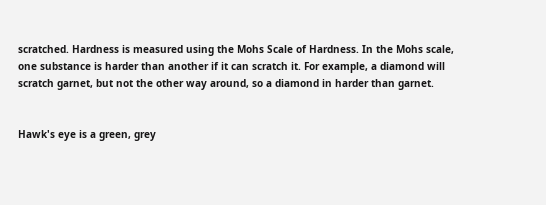scratched. Hardness is measured using the Mohs Scale of Hardness. In the Mohs scale, one substance is harder than another if it can scratch it. For example, a diamond will scratch garnet, but not the other way around, so a diamond in harder than garnet.


Hawk's eye is a green, grey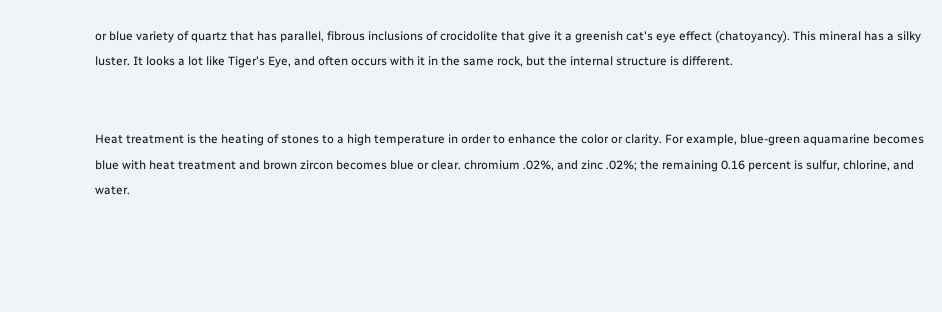or blue variety of quartz that has parallel, fibrous inclusions of crocidolite that give it a greenish cat's eye effect (chatoyancy). This mineral has a silky luster. It looks a lot like Tiger's Eye, and often occurs with it in the same rock, but the internal structure is different.


Heat treatment is the heating of stones to a high temperature in order to enhance the color or clarity. For example, blue-green aquamarine becomes blue with heat treatment and brown zircon becomes blue or clear. chromium .02%, and zinc .02%; the remaining 0.16 percent is sulfur, chlorine, and water.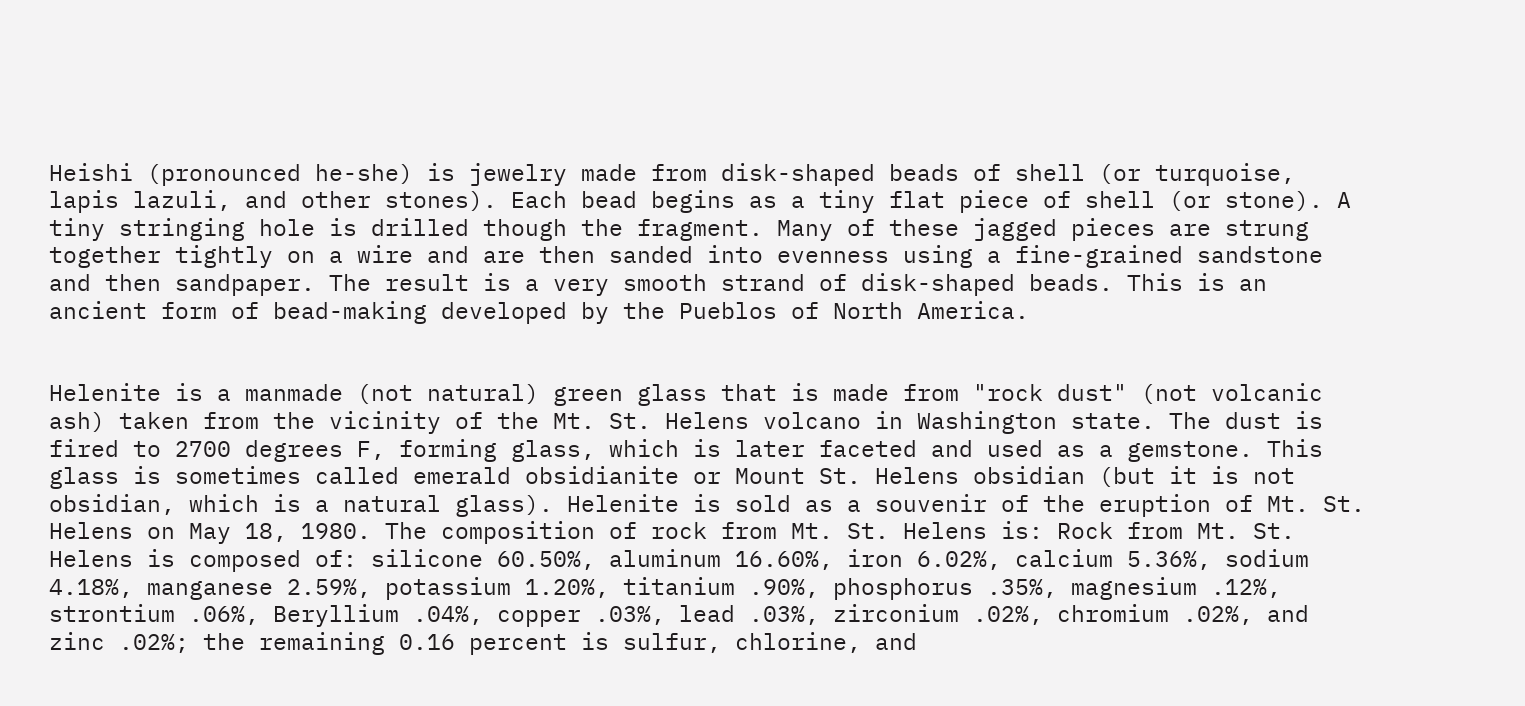Heishi (pronounced he-she) is jewelry made from disk-shaped beads of shell (or turquoise, lapis lazuli, and other stones). Each bead begins as a tiny flat piece of shell (or stone). A tiny stringing hole is drilled though the fragment. Many of these jagged pieces are strung together tightly on a wire and are then sanded into evenness using a fine-grained sandstone and then sandpaper. The result is a very smooth strand of disk-shaped beads. This is an ancient form of bead-making developed by the Pueblos of North America.


Helenite is a manmade (not natural) green glass that is made from "rock dust" (not volcanic ash) taken from the vicinity of the Mt. St. Helens volcano in Washington state. The dust is fired to 2700 degrees F, forming glass, which is later faceted and used as a gemstone. This glass is sometimes called emerald obsidianite or Mount St. Helens obsidian (but it is not obsidian, which is a natural glass). Helenite is sold as a souvenir of the eruption of Mt. St. Helens on May 18, 1980. The composition of rock from Mt. St. Helens is: Rock from Mt. St. Helens is composed of: silicone 60.50%, aluminum 16.60%, iron 6.02%, calcium 5.36%, sodium 4.18%, manganese 2.59%, potassium 1.20%, titanium .90%, phosphorus .35%, magnesium .12%, strontium .06%, Beryllium .04%, copper .03%, lead .03%, zirconium .02%, chromium .02%, and zinc .02%; the remaining 0.16 percent is sulfur, chlorine, and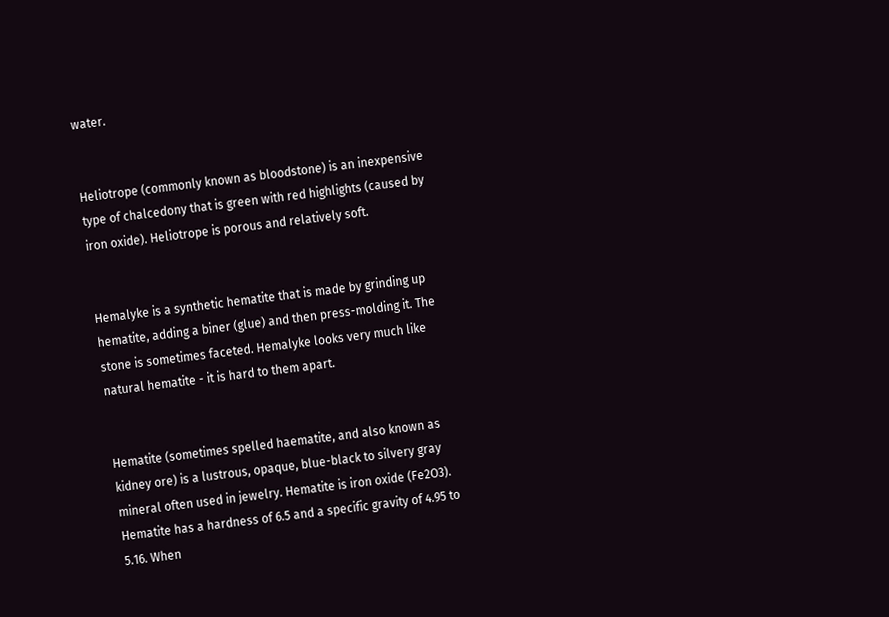water.


Heliotrope (commonly known as bloodstone) is an inexpensive type of chalcedony that is green with red highlights (caused by iron oxide). Heliotrope is porous and relatively soft.


Hemalyke is a synthetic hematite that is made by grinding up hematite, adding a biner (glue) and then press-molding it. The stone is sometimes faceted. Hemalyke looks very much like natural hematite - it is hard to them apart.


Hematite (sometimes spelled haematite, and also known as kidney ore) is a lustrous, opaque, blue-black to silvery gray mineral often used in jewelry. Hematite is iron oxide (Fe2O3). Hematite has a hardness of 6.5 and a specific gravity of 4.95 to 5.16. When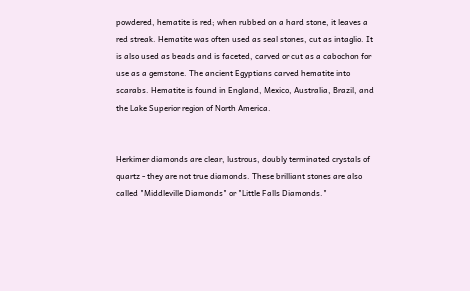powdered, hematite is red; when rubbed on a hard stone, it leaves a red streak. Hematite was often used as seal stones, cut as intaglio. It is also used as beads and is faceted, carved or cut as a cabochon for use as a gemstone. The ancient Egyptians carved hematite into scarabs. Hematite is found in England, Mexico, Australia, Brazil, and the Lake Superior region of North America.


Herkimer diamonds are clear, lustrous, doubly terminated crystals of quartz - they are not true diamonds. These brilliant stones are also called "Middleville Diamonds" or "Little Falls Diamonds."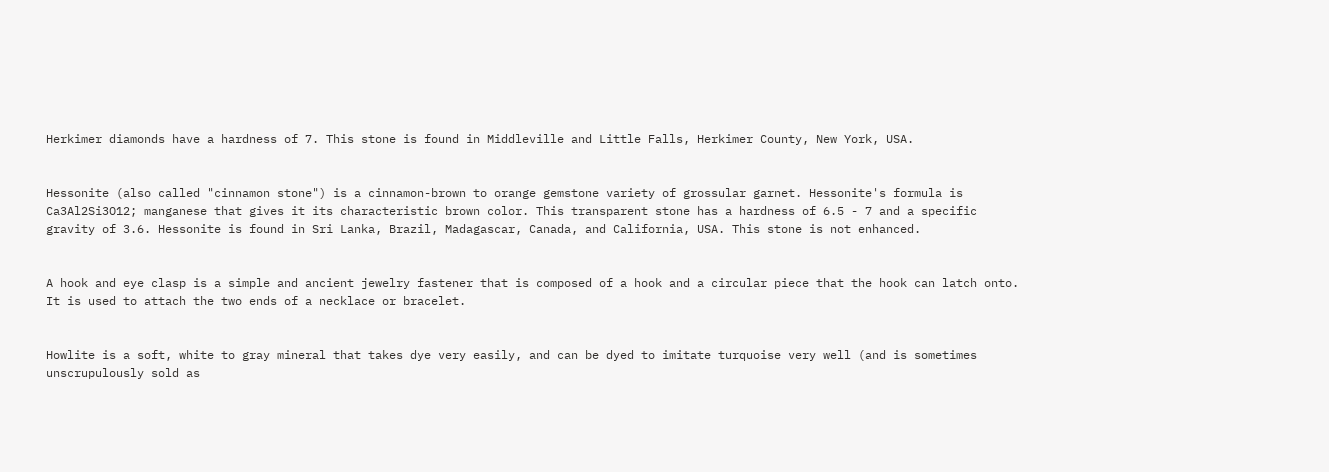Herkimer diamonds have a hardness of 7. This stone is found in Middleville and Little Falls, Herkimer County, New York, USA.


Hessonite (also called "cinnamon stone") is a cinnamon-brown to orange gemstone variety of grossular garnet. Hessonite's formula is Ca3Al2Si3O12; manganese that gives it its characteristic brown color. This transparent stone has a hardness of 6.5 - 7 and a specific gravity of 3.6. Hessonite is found in Sri Lanka, Brazil, Madagascar, Canada, and California, USA. This stone is not enhanced.


A hook and eye clasp is a simple and ancient jewelry fastener that is composed of a hook and a circular piece that the hook can latch onto. It is used to attach the two ends of a necklace or bracelet.


Howlite is a soft, white to gray mineral that takes dye very easily, and can be dyed to imitate turquoise very well (and is sometimes unscrupulously sold as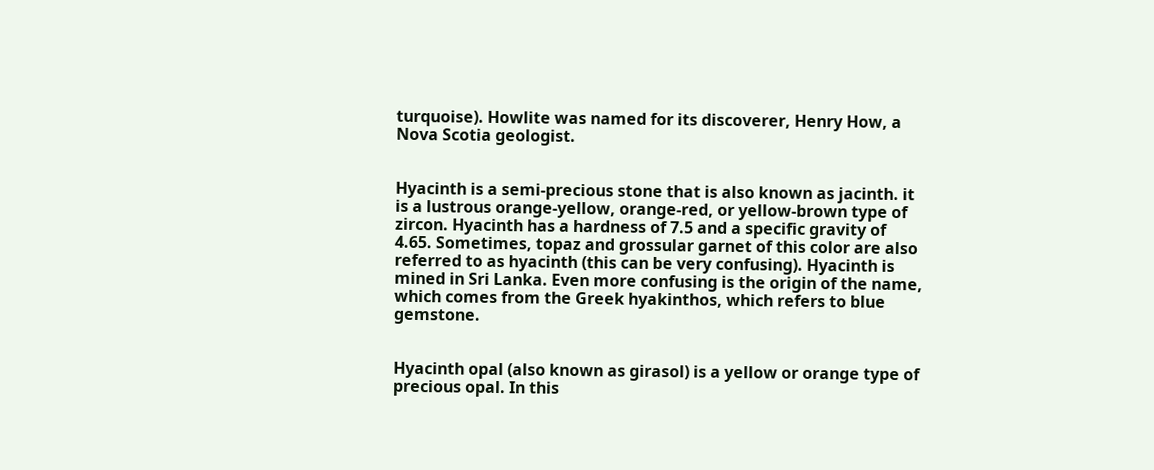turquoise). Howlite was named for its discoverer, Henry How, a Nova Scotia geologist.


Hyacinth is a semi-precious stone that is also known as jacinth. it is a lustrous orange-yellow, orange-red, or yellow-brown type of zircon. Hyacinth has a hardness of 7.5 and a specific gravity of 4.65. Sometimes, topaz and grossular garnet of this color are also referred to as hyacinth (this can be very confusing). Hyacinth is mined in Sri Lanka. Even more confusing is the origin of the name, which comes from the Greek hyakinthos, which refers to blue gemstone.


Hyacinth opal (also known as girasol) is a yellow or orange type of precious opal. In this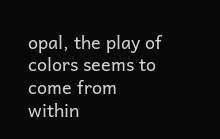opal, the play of colors seems to come from within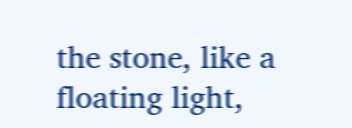the stone, like a floating light,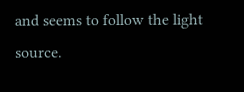and seems to follow the light source.